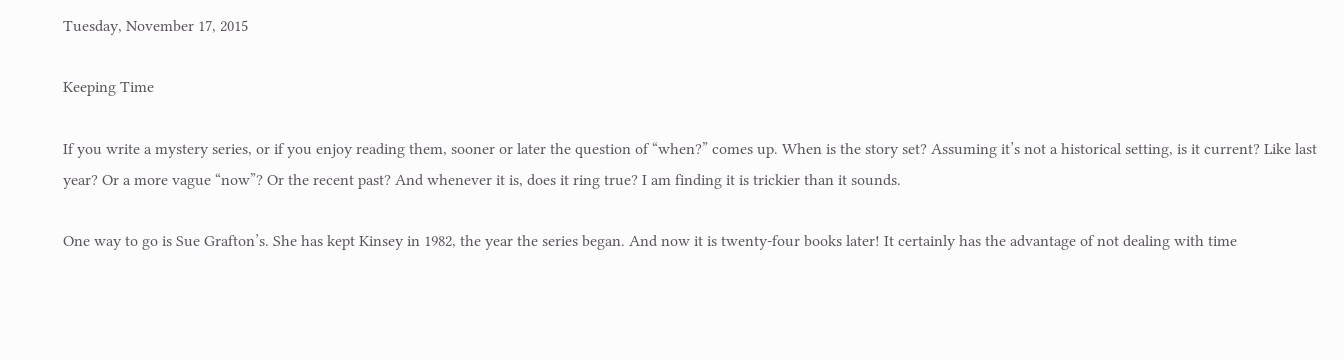Tuesday, November 17, 2015

Keeping Time

If you write a mystery series, or if you enjoy reading them, sooner or later the question of “when?” comes up. When is the story set? Assuming it’s not a historical setting, is it current? Like last year? Or a more vague “now”? Or the recent past? And whenever it is, does it ring true? I am finding it is trickier than it sounds.

One way to go is Sue Grafton’s. She has kept Kinsey in 1982, the year the series began. And now it is twenty-four books later! It certainly has the advantage of not dealing with time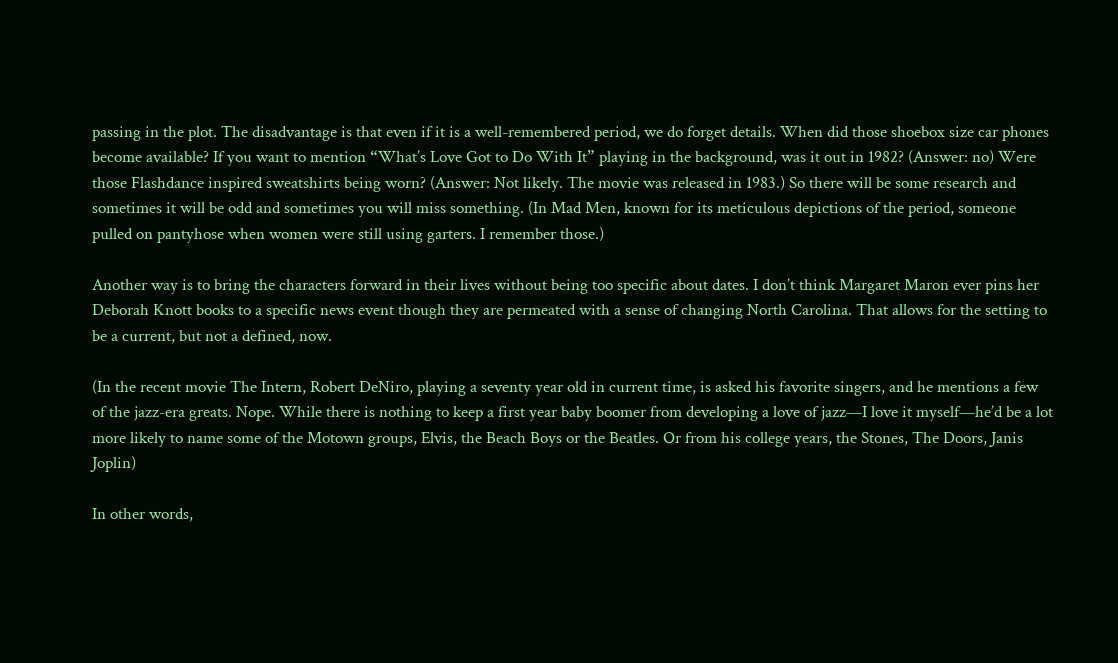passing in the plot. The disadvantage is that even if it is a well-remembered period, we do forget details. When did those shoebox size car phones become available? If you want to mention “What’s Love Got to Do With It” playing in the background, was it out in 1982? (Answer: no) Were those Flashdance inspired sweatshirts being worn? (Answer: Not likely. The movie was released in 1983.) So there will be some research and sometimes it will be odd and sometimes you will miss something. (In Mad Men, known for its meticulous depictions of the period, someone pulled on pantyhose when women were still using garters. I remember those.)

Another way is to bring the characters forward in their lives without being too specific about dates. I don’t think Margaret Maron ever pins her Deborah Knott books to a specific news event though they are permeated with a sense of changing North Carolina. That allows for the setting to be a current, but not a defined, now.

(In the recent movie The Intern, Robert DeNiro, playing a seventy year old in current time, is asked his favorite singers, and he mentions a few of the jazz-era greats. Nope. While there is nothing to keep a first year baby boomer from developing a love of jazz—I love it myself—he’d be a lot more likely to name some of the Motown groups, Elvis, the Beach Boys or the Beatles. Or from his college years, the Stones, The Doors, Janis Joplin)

In other words,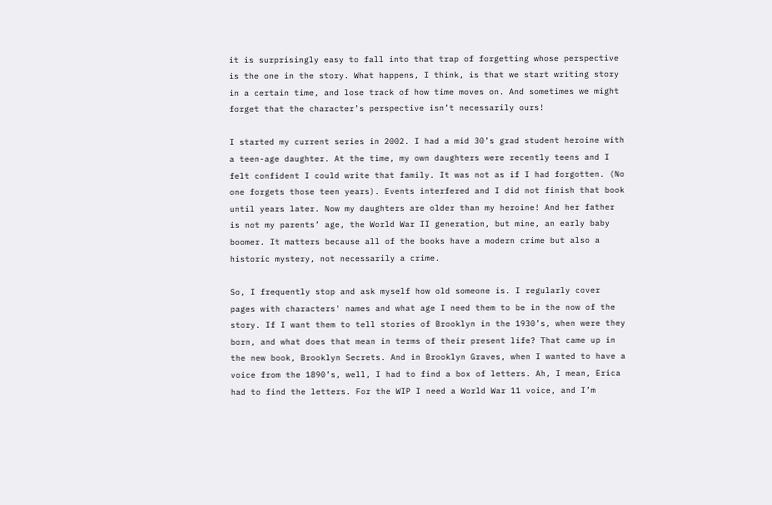it is surprisingly easy to fall into that trap of forgetting whose perspective is the one in the story. What happens, I think, is that we start writing story in a certain time, and lose track of how time moves on. And sometimes we might forget that the character’s perspective isn’t necessarily ours!

I started my current series in 2002. I had a mid 30’s grad student heroine with a teen-age daughter. At the time, my own daughters were recently teens and I felt confident I could write that family. It was not as if I had forgotten. (No one forgets those teen years). Events interfered and I did not finish that book until years later. Now my daughters are older than my heroine! And her father is not my parents’ age, the World War II generation, but mine, an early baby boomer. It matters because all of the books have a modern crime but also a historic mystery, not necessarily a crime.

So, I frequently stop and ask myself how old someone is. I regularly cover pages with characters' names and what age I need them to be in the now of the story. If I want them to tell stories of Brooklyn in the 1930’s, when were they born, and what does that mean in terms of their present life? That came up in the new book, Brooklyn Secrets. And in Brooklyn Graves, when I wanted to have a voice from the 1890’s, well, I had to find a box of letters. Ah, I mean, Erica had to find the letters. For the WIP I need a World War 11 voice, and I’m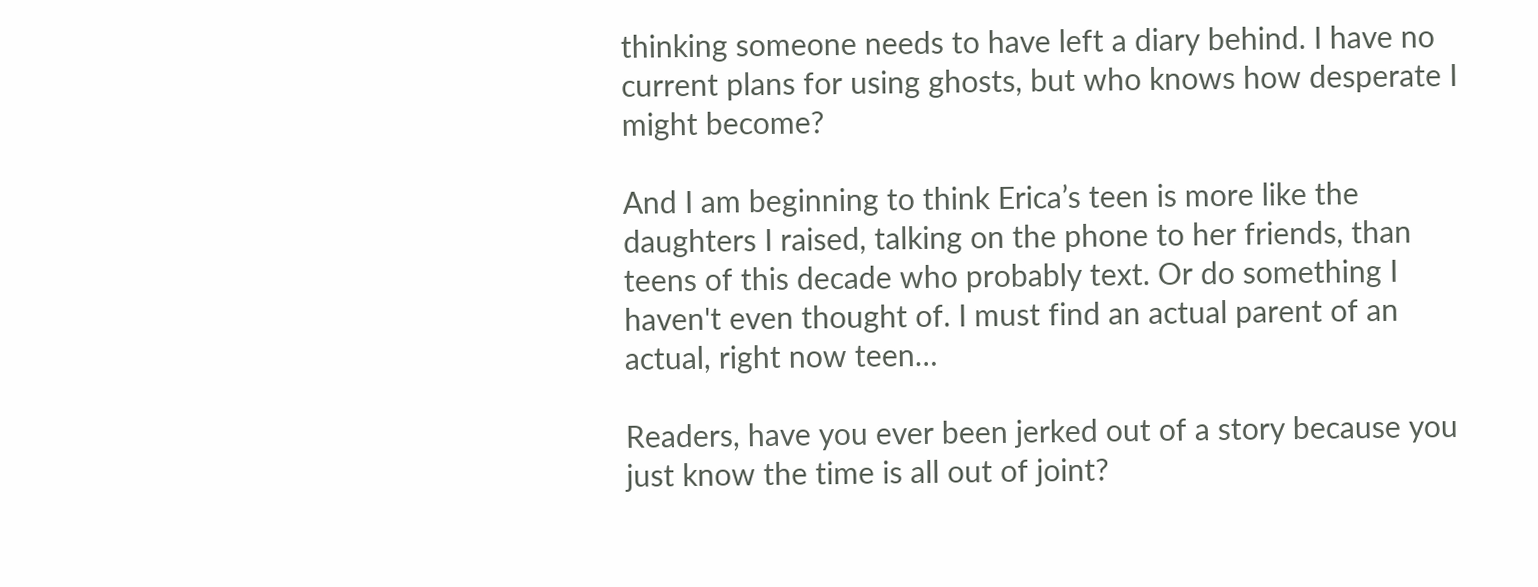thinking someone needs to have left a diary behind. I have no current plans for using ghosts, but who knows how desperate I might become?

And I am beginning to think Erica’s teen is more like the daughters I raised, talking on the phone to her friends, than teens of this decade who probably text. Or do something I haven't even thought of. I must find an actual parent of an actual, right now teen…

Readers, have you ever been jerked out of a story because you just know the time is all out of joint?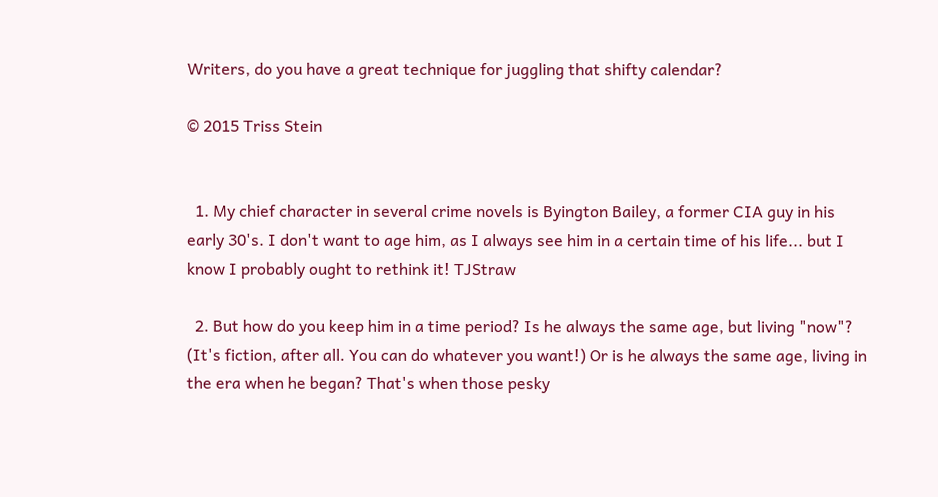Writers, do you have a great technique for juggling that shifty calendar?

© 2015 Triss Stein


  1. My chief character in several crime novels is Byington Bailey, a former CIA guy in his early 30's. I don't want to age him, as I always see him in a certain time of his life... but I know I probably ought to rethink it! TJStraw

  2. But how do you keep him in a time period? Is he always the same age, but living "now"? (It's fiction, after all. You can do whatever you want!) Or is he always the same age, living in the era when he began? That's when those pesky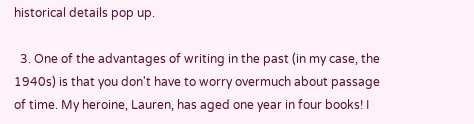historical details pop up.

  3. One of the advantages of writing in the past (in my case, the 1940s) is that you don't have to worry overmuch about passage of time. My heroine, Lauren, has aged one year in four books! I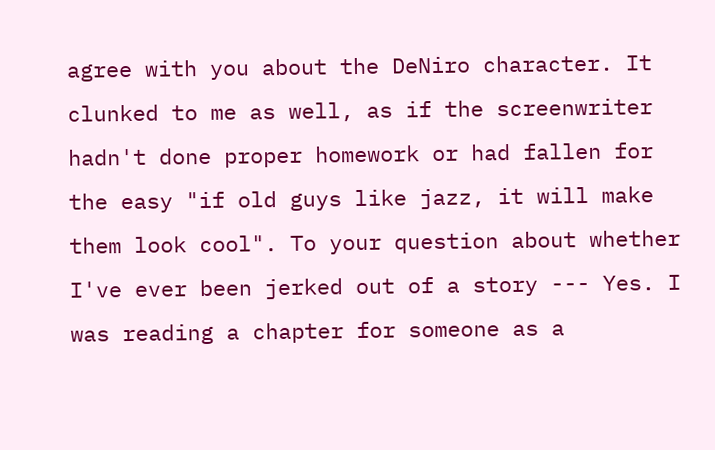agree with you about the DeNiro character. It clunked to me as well, as if the screenwriter hadn't done proper homework or had fallen for the easy "if old guys like jazz, it will make them look cool". To your question about whether I've ever been jerked out of a story --- Yes. I was reading a chapter for someone as a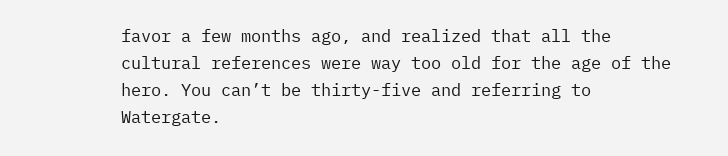favor a few months ago, and realized that all the cultural references were way too old for the age of the hero. You can’t be thirty-five and referring to Watergate.